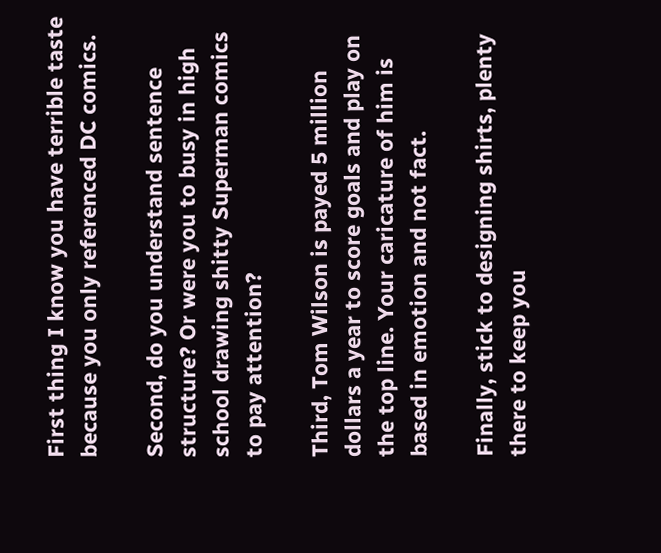First thing I know you have terrible taste because you only referenced DC comics.

Second, do you understand sentence structure? Or were you to busy in high school drawing shitty Superman comics to pay attention?

Third, Tom Wilson is payed 5 million dollars a year to score goals and play on the top line. Your caricature of him is based in emotion and not fact.

Finally, stick to designing shirts, plenty there to keep you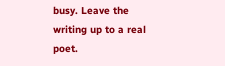busy. Leave the writing up to a real poet.